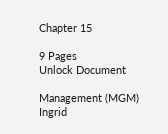Chapter 15

9 Pages
Unlock Document

Management (MGM)
Ingrid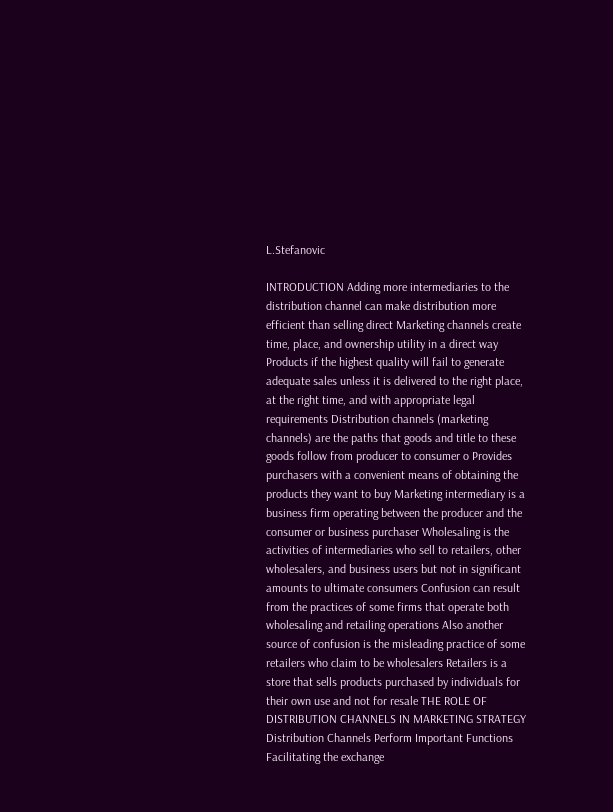L.Stefanovic

INTRODUCTION Adding more intermediaries to the distribution channel can make distribution more efficient than selling direct Marketing channels create time, place, and ownership utility in a direct way Products if the highest quality will fail to generate adequate sales unless it is delivered to the right place, at the right time, and with appropriate legal requirements Distribution channels (marketing channels) are the paths that goods and title to these goods follow from producer to consumer o Provides purchasers with a convenient means of obtaining the products they want to buy Marketing intermediary is a business firm operating between the producer and the consumer or business purchaser Wholesaling is the activities of intermediaries who sell to retailers, other wholesalers, and business users but not in significant amounts to ultimate consumers Confusion can result from the practices of some firms that operate both wholesaling and retailing operations Also another source of confusion is the misleading practice of some retailers who claim to be wholesalers Retailers is a store that sells products purchased by individuals for their own use and not for resale THE ROLE OF DISTRIBUTION CHANNELS IN MARKETING STRATEGY Distribution Channels Perform Important Functions Facilitating the exchange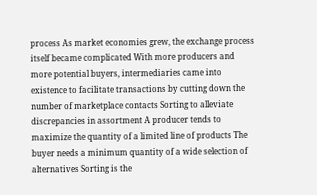process As market economies grew, the exchange process itself became complicated With more producers and more potential buyers, intermediaries came into existence to facilitate transactions by cutting down the number of marketplace contacts Sorting to alleviate discrepancies in assortment A producer tends to maximize the quantity of a limited line of products The buyer needs a minimum quantity of a wide selection of alternatives Sorting is the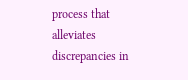process that alleviates discrepancies in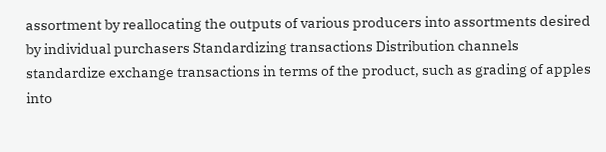assortment by reallocating the outputs of various producers into assortments desired by individual purchasers Standardizing transactions Distribution channels standardize exchange transactions in terms of the product, such as grading of apples into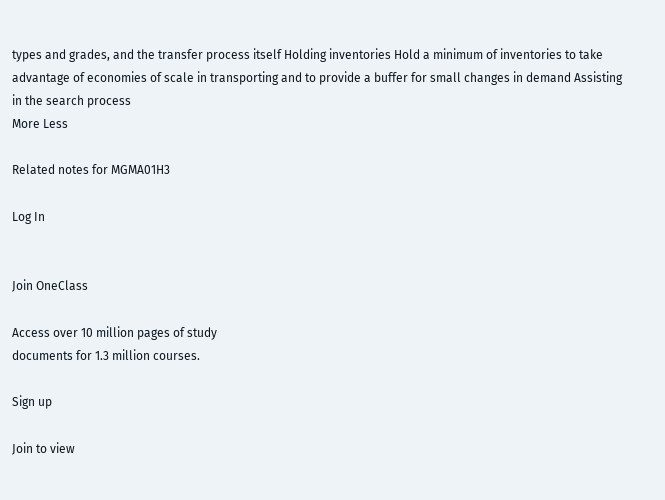types and grades, and the transfer process itself Holding inventories Hold a minimum of inventories to take advantage of economies of scale in transporting and to provide a buffer for small changes in demand Assisting in the search process
More Less

Related notes for MGMA01H3

Log In


Join OneClass

Access over 10 million pages of study
documents for 1.3 million courses.

Sign up

Join to view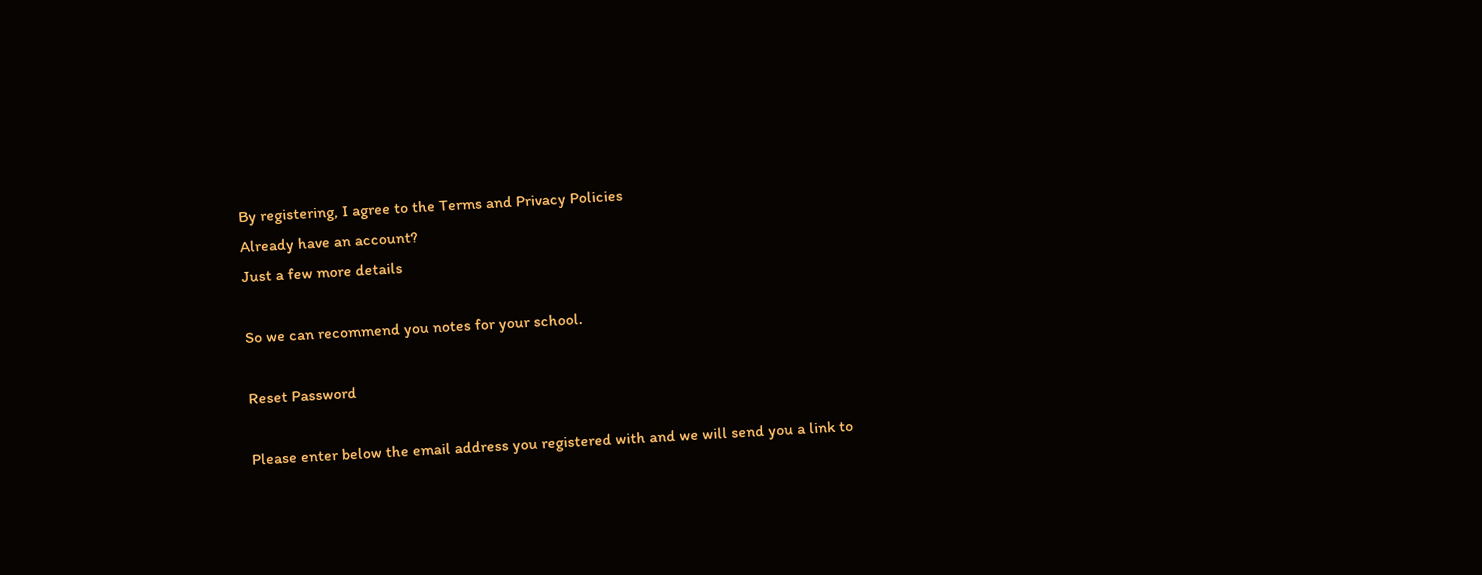By registering, I agree to the Terms and Privacy Policies
Already have an account?
Just a few more details

So we can recommend you notes for your school.

Reset Password

Please enter below the email address you registered with and we will send you a link to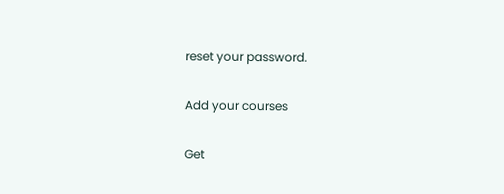reset your password.

Add your courses

Get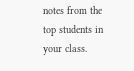notes from the top students in your class.